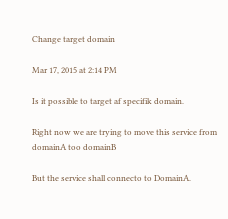Change target domain

Mar 17, 2015 at 2:14 PM

Is it possible to target af specifik domain.

Right now we are trying to move this service from domainA too domainB

But the service shall connecto to DomainA.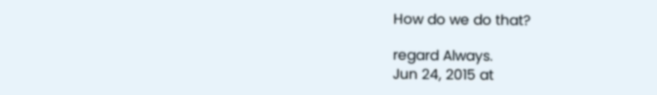How do we do that?

regard Always.
Jun 24, 2015 at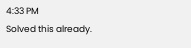4:33 PM
Solved this already.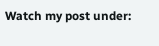Watch my post under: